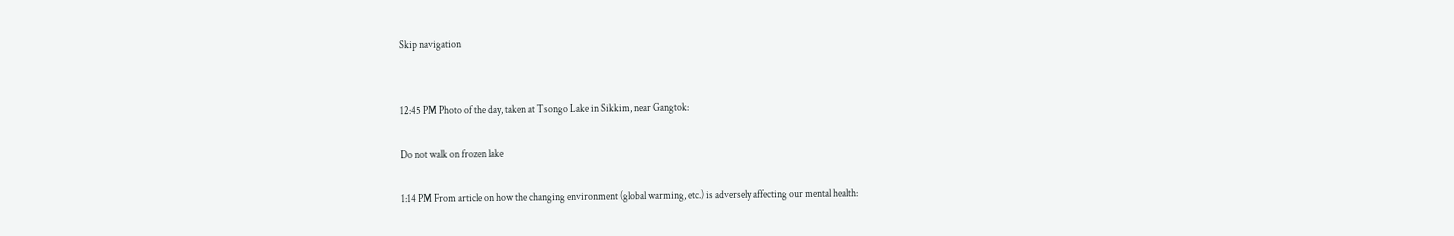Skip navigation


12:45 PM Photo of the day, taken at Tsongo Lake in Sikkim, near Gangtok:

Do not walk on frozen lake

1:14 PM From article on how the changing environment (global warming, etc.) is adversely affecting our mental health: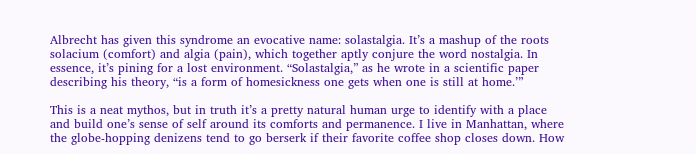Albrecht has given this syndrome an evocative name: solastalgia. It’s a mashup of the roots solacium (comfort) and algia (pain), which together aptly conjure the word nostalgia. In essence, it’s pining for a lost environment. “Solastalgia,” as he wrote in a scientific paper describing his theory, “is a form of homesickness one gets when one is still at home.’”

This is a neat mythos, but in truth it’s a pretty natural human urge to identify with a place and build one’s sense of self around its comforts and permanence. I live in Manhattan, where the globe-hopping denizens tend to go berserk if their favorite coffee shop closes down. How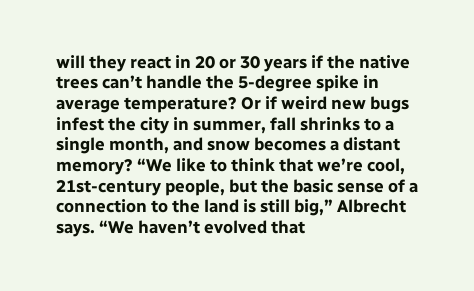will they react in 20 or 30 years if the native trees can’t handle the 5-degree spike in average temperature? Or if weird new bugs infest the city in summer, fall shrinks to a single month, and snow becomes a distant memory? “We like to think that we’re cool, 21st-century people, but the basic sense of a connection to the land is still big,” Albrecht says. “We haven’t evolved that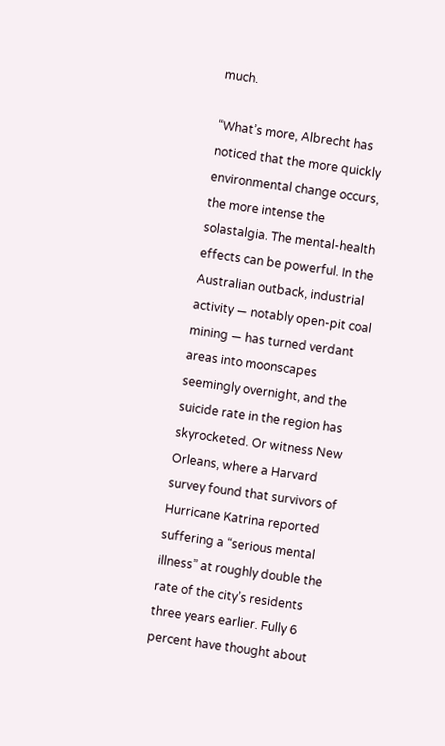much.

“What’s more, Albrecht has noticed that the more quickly environmental change occurs, the more intense the solastalgia. The mental-health effects can be powerful. In the Australian outback, industrial activity — notably open-pit coal mining — has turned verdant areas into moonscapes seemingly overnight, and the suicide rate in the region has skyrocketed. Or witness New Orleans, where a Harvard survey found that survivors of Hurricane Katrina reported suffering a “serious mental illness” at roughly double the rate of the city’s residents three years earlier. Fully 6 percent have thought about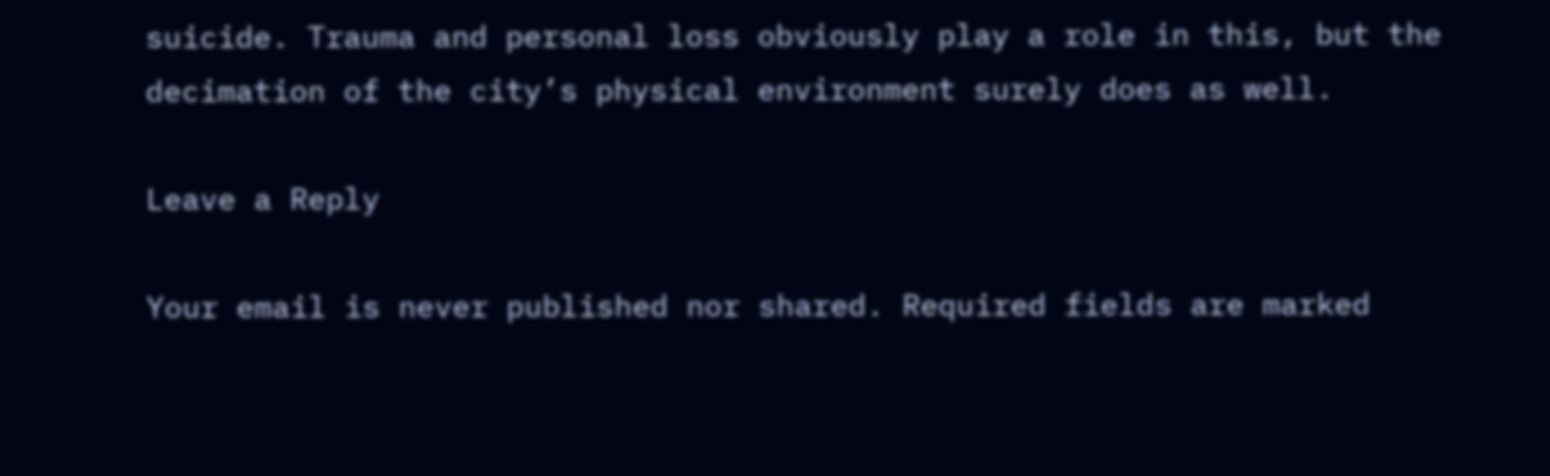suicide. Trauma and personal loss obviously play a role in this, but the decimation of the city’s physical environment surely does as well.

Leave a Reply

Your email is never published nor shared. Required fields are marked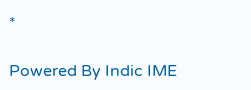*

Powered By Indic IME